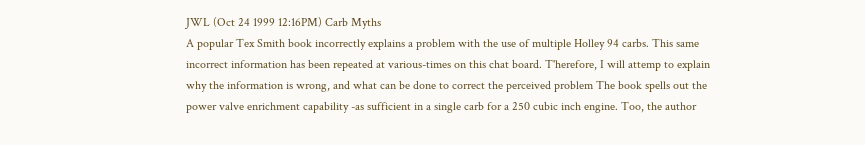JWL (Oct 24 1999 12:16PM) Carb Myths
A popular Tex Smith book incorrectly explains a problem with the use of multiple Holley 94 carbs. This same incorrect information has been repeated at various-times on this chat board. T'herefore, I will attemp to explain why the information is wrong, and what can be done to correct the perceived problem The book spells out the power valve enrichment capability -as sufficient in a single carb for a 250 cubic inch engine. Too, the author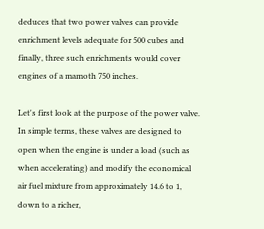deduces that two power valves can provide enrichment levels adequate for 500 cubes and finally, three such enrichments would cover engines of a mamoth 750 inches.

Let's first look at the purpose of the power valve. In simple terms, these valves are designed to open when the engine is under a load (such as when accelerating) and modify the economical air fuel mixture from approximately 14.6 to 1, down to a richer,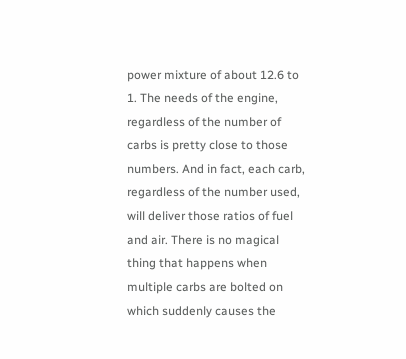power mixture of about 12.6 to 1. The needs of the engine, regardless of the number of carbs is pretty close to those numbers. And in fact, each carb, regardless of the number used, will deliver those ratios of fuel and air. There is no magical thing that happens when multiple carbs are bolted on which suddenly causes the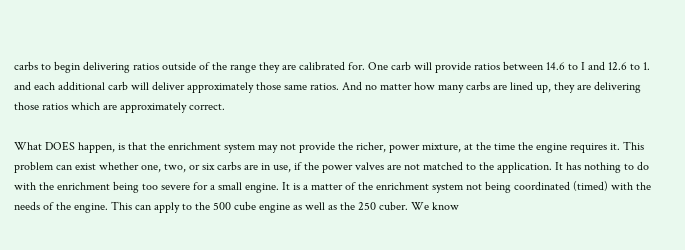carbs to begin delivering ratios outside of the range they are calibrated for. One carb will provide ratios between 14.6 to I and 12.6 to 1. and each additional carb will deliver approximately those same ratios. And no matter how many carbs are lined up, they are delivering those ratios which are approximately correct.

What DOES happen, is that the enrichment system may not provide the richer, power mixture, at the time the engine requires it. This problem can exist whether one, two, or six carbs are in use, if the power valves are not matched to the application. It has nothing to do with the enrichment being too severe for a small engine. It is a matter of the enrichment system not being coordinated (timed) with the needs of the engine. This can apply to the 500 cube engine as well as the 250 cuber. We know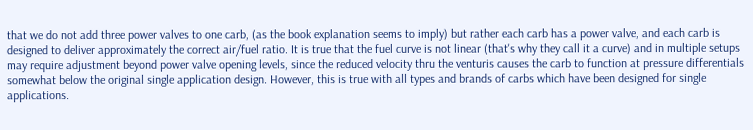that we do not add three power valves to one carb, (as the book explanation seems to imply) but rather each carb has a power valve, and each carb is designed to deliver approximately the correct air/fuel ratio. It is true that the fuel curve is not linear (that's why they call it a curve) and in multiple setups may require adjustment beyond power valve opening levels, since the reduced velocity thru the venturis causes the carb to function at pressure differentials somewhat below the original single application design. However, this is true with all types and brands of carbs which have been designed for single applications.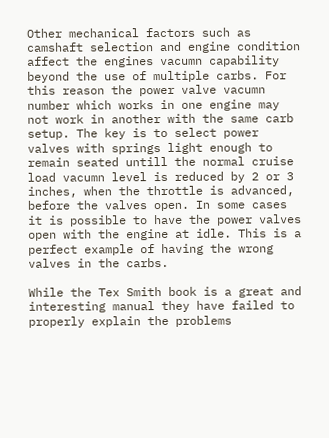Other mechanical factors such as camshaft selection and engine condition affect the engines vacumn capability beyond the use of multiple carbs. For this reason the power valve vacumn number which works in one engine may not work in another with the same carb setup. The key is to select power valves with springs light enough to remain seated untill the normal cruise load vacumn level is reduced by 2 or 3 inches, when the throttle is advanced, before the valves open. In some cases it is possible to have the power valves open with the engine at idle. This is a perfect example of having the wrong valves in the carbs.

While the Tex Smith book is a great and interesting manual they have failed to properly explain the problems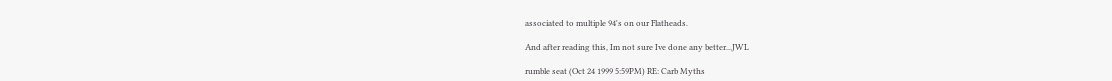associated to multiple 94's on our Flatheads.

And after reading this, Im not sure Ive done any better...JWL

rumble seat (Oct 24 1999 5:59PM) RE: Carb Myths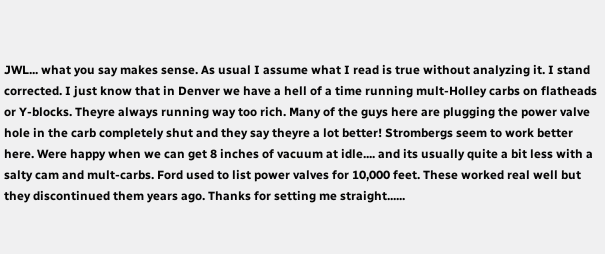JWL... what you say makes sense. As usual I assume what I read is true without analyzing it. I stand corrected. I just know that in Denver we have a hell of a time running mult-Holley carbs on flatheads or Y-blocks. Theyre always running way too rich. Many of the guys here are plugging the power valve hole in the carb completely shut and they say theyre a lot better! Strombergs seem to work better here. Were happy when we can get 8 inches of vacuum at idle.... and its usually quite a bit less with a salty cam and mult-carbs. Ford used to list power valves for 10,000 feet. These worked real well but they discontinued them years ago. Thanks for setting me straight......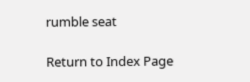rumble seat

Return to Index Page